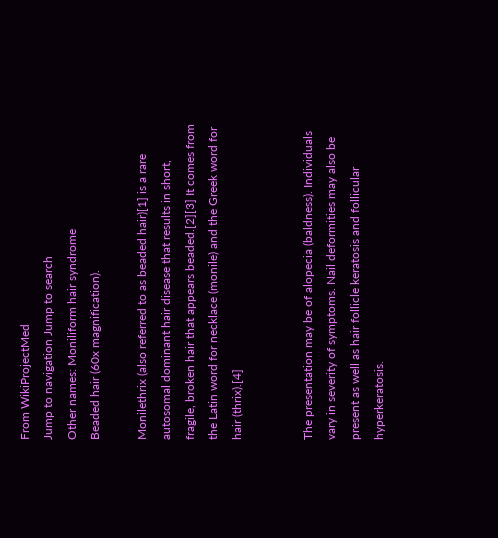From WikiProjectMed
Jump to navigation Jump to search
Other names: Moniliform hair syndrome
Beaded hair (60x magnification).

Monilethrix (also referred to as beaded hair)[1] is a rare autosomal dominant hair disease that results in short, fragile, broken hair that appears beaded.[2][3] It comes from the Latin word for necklace (monile) and the Greek word for hair (thrix).[4]


The presentation may be of alopecia (baldness). Individuals vary in severity of symptoms. Nail deformities may also be present as well as hair follicle keratosis and follicular hyperkeratosis.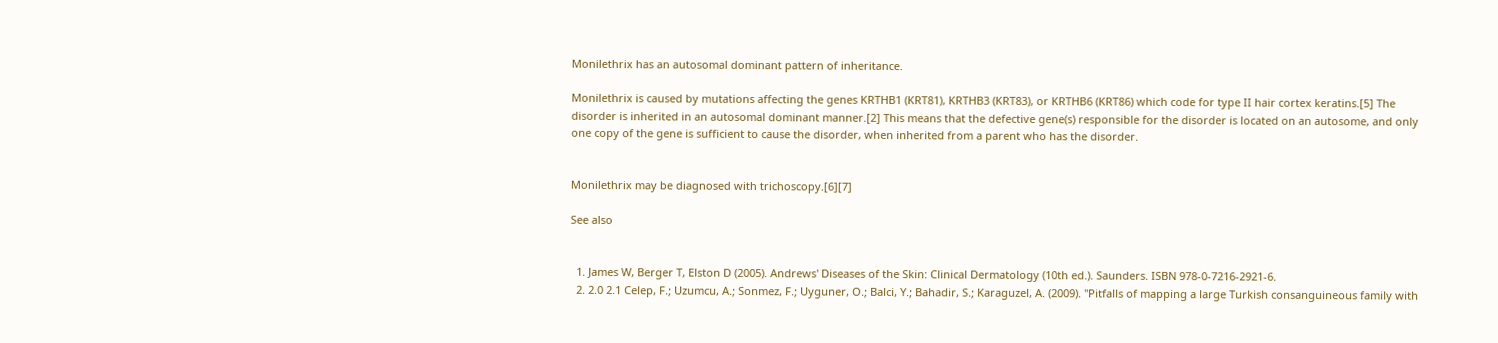Monilethrix has an autosomal dominant pattern of inheritance.

Monilethrix is caused by mutations affecting the genes KRTHB1 (KRT81), KRTHB3 (KRT83), or KRTHB6 (KRT86) which code for type II hair cortex keratins.[5] The disorder is inherited in an autosomal dominant manner.[2] This means that the defective gene(s) responsible for the disorder is located on an autosome, and only one copy of the gene is sufficient to cause the disorder, when inherited from a parent who has the disorder.


Monilethrix may be diagnosed with trichoscopy.[6][7]

See also


  1. James W, Berger T, Elston D (2005). Andrews' Diseases of the Skin: Clinical Dermatology (10th ed.). Saunders. ISBN 978-0-7216-2921-6.
  2. 2.0 2.1 Celep, F.; Uzumcu, A.; Sonmez, F.; Uyguner, O.; Balci, Y.; Bahadir, S.; Karaguzel, A. (2009). "Pitfalls of mapping a large Turkish consanguineous family with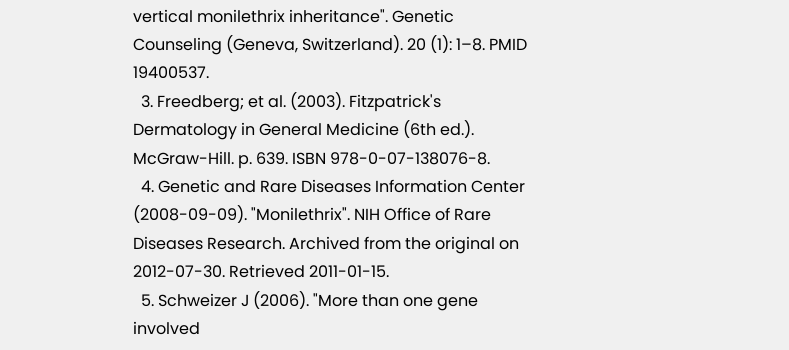vertical monilethrix inheritance". Genetic Counseling (Geneva, Switzerland). 20 (1): 1–8. PMID 19400537.
  3. Freedberg; et al. (2003). Fitzpatrick's Dermatology in General Medicine (6th ed.). McGraw-Hill. p. 639. ISBN 978-0-07-138076-8.
  4. Genetic and Rare Diseases Information Center (2008-09-09). "Monilethrix". NIH Office of Rare Diseases Research. Archived from the original on 2012-07-30. Retrieved 2011-01-15.
  5. Schweizer J (2006). "More than one gene involved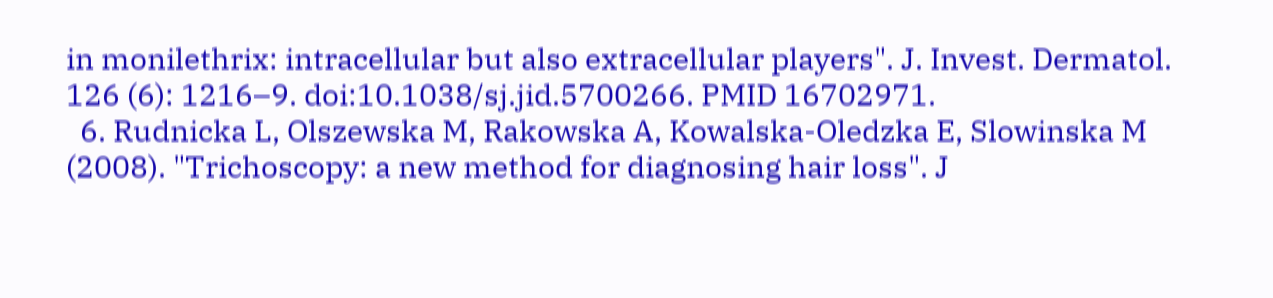in monilethrix: intracellular but also extracellular players". J. Invest. Dermatol. 126 (6): 1216–9. doi:10.1038/sj.jid.5700266. PMID 16702971.
  6. Rudnicka L, Olszewska M, Rakowska A, Kowalska-Oledzka E, Slowinska M (2008). "Trichoscopy: a new method for diagnosing hair loss". J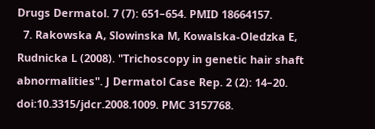Drugs Dermatol. 7 (7): 651–654. PMID 18664157.
  7. Rakowska A, Slowinska M, Kowalska-Oledzka E, Rudnicka L (2008). "Trichoscopy in genetic hair shaft abnormalities". J Dermatol Case Rep. 2 (2): 14–20. doi:10.3315/jdcr.2008.1009. PMC 3157768.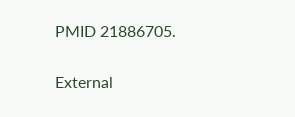PMID 21886705.

External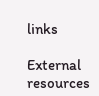links

External resources